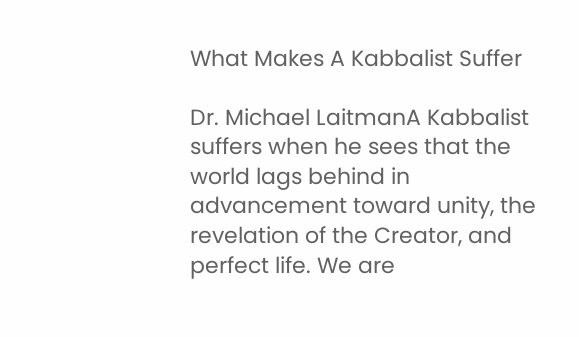What Makes A Kabbalist Suffer

Dr. Michael LaitmanA Kabbalist suffers when he sees that the world lags behind in advancement toward unity, the revelation of the Creator, and perfect life. We are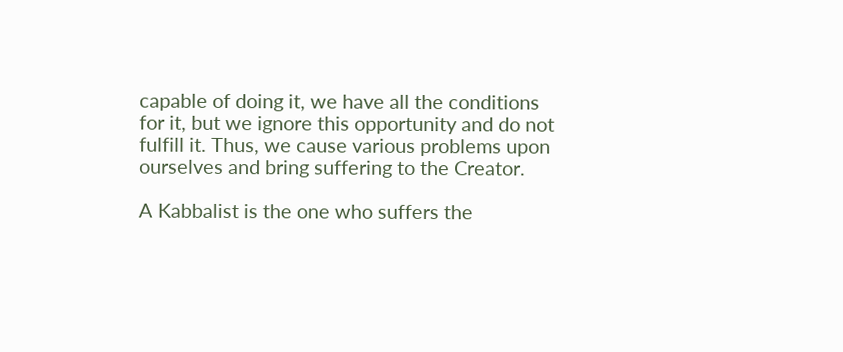capable of doing it, we have all the conditions for it, but we ignore this opportunity and do not fulfill it. Thus, we cause various problems upon ourselves and bring suffering to the Creator.

A Kabbalist is the one who suffers the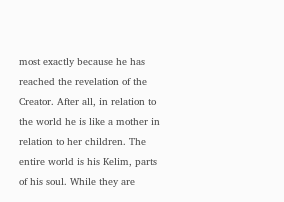most exactly because he has reached the revelation of the Creator. After all, in relation to the world he is like a mother in relation to her children. The entire world is his Kelim, parts of his soul. While they are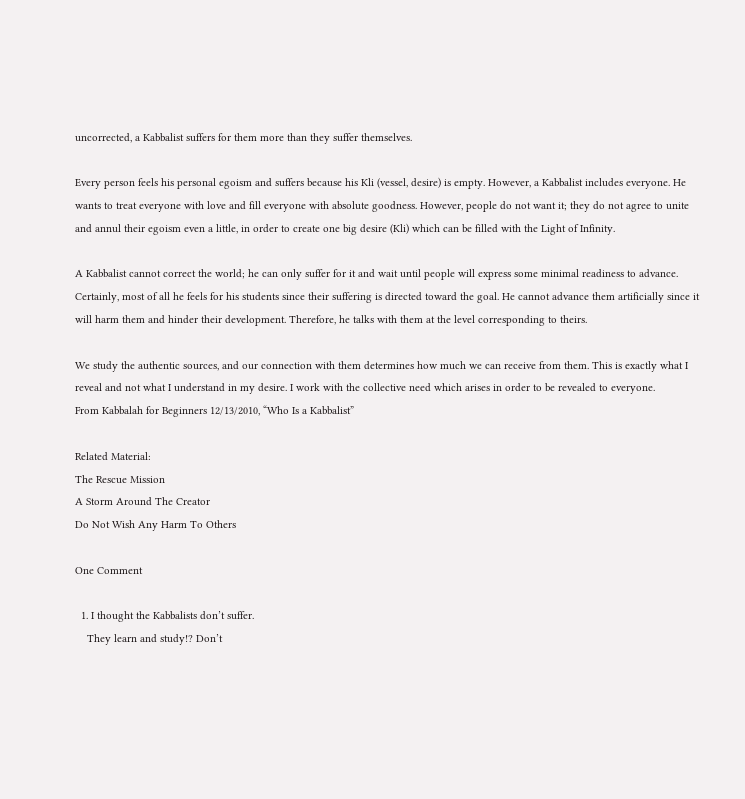uncorrected, a Kabbalist suffers for them more than they suffer themselves.

Every person feels his personal egoism and suffers because his Kli (vessel, desire) is empty. However, a Kabbalist includes everyone. He wants to treat everyone with love and fill everyone with absolute goodness. However, people do not want it; they do not agree to unite and annul their egoism even a little, in order to create one big desire (Kli) which can be filled with the Light of Infinity.

A Kabbalist cannot correct the world; he can only suffer for it and wait until people will express some minimal readiness to advance. Certainly, most of all he feels for his students since their suffering is directed toward the goal. He cannot advance them artificially since it will harm them and hinder their development. Therefore, he talks with them at the level corresponding to theirs.

We study the authentic sources, and our connection with them determines how much we can receive from them. This is exactly what I reveal and not what I understand in my desire. I work with the collective need which arises in order to be revealed to everyone.
From Kabbalah for Beginners 12/13/2010, “Who Is a Kabbalist”

Related Material:
The Rescue Mission
A Storm Around The Creator
Do Not Wish Any Harm To Others

One Comment

  1. I thought the Kabbalists don’t suffer.
    They learn and study!? Don’t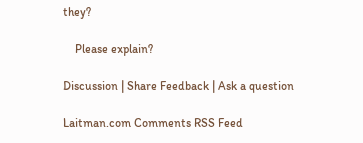they?

    Please explain?

Discussion | Share Feedback | Ask a question

Laitman.com Comments RSS Feed